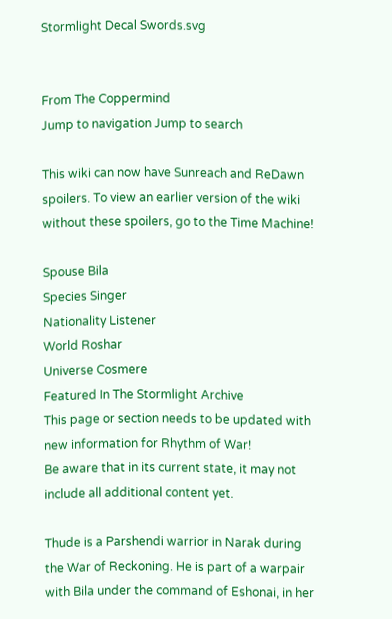Stormlight Decal Swords.svg


From The Coppermind
Jump to navigation Jump to search

This wiki can now have Sunreach and ReDawn spoilers. To view an earlier version of the wiki without these spoilers, go to the Time Machine!

Spouse Bila
Species Singer
Nationality Listener
World Roshar
Universe Cosmere
Featured In The Stormlight Archive
This page or section needs to be updated with new information for Rhythm of War!
Be aware that in its current state, it may not include all additional content yet.

Thude is a Parshendi warrior in Narak during the War of Reckoning. He is part of a warpair with Bila under the command of Eshonai, in her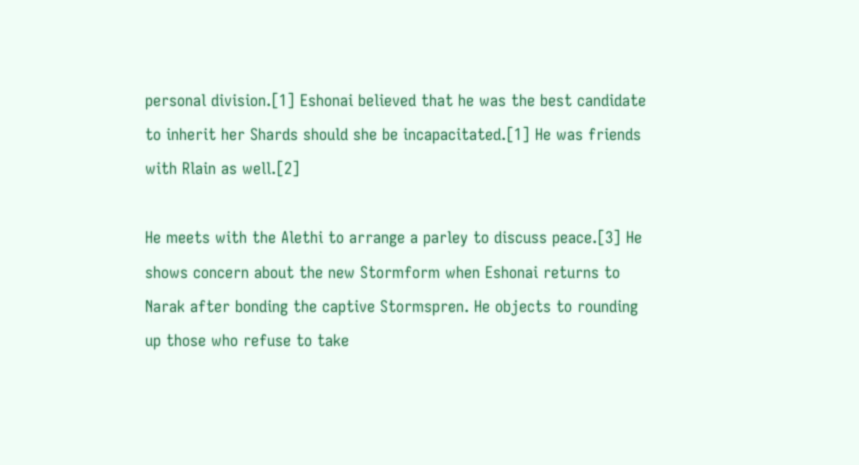personal division.[1] Eshonai believed that he was the best candidate to inherit her Shards should she be incapacitated.[1] He was friends with Rlain as well.[2]

He meets with the Alethi to arrange a parley to discuss peace.[3] He shows concern about the new Stormform when Eshonai returns to Narak after bonding the captive Stormspren. He objects to rounding up those who refuse to take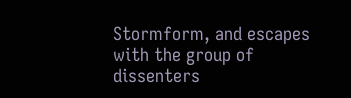Stormform, and escapes with the group of dissenters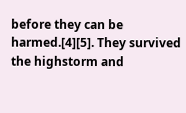before they can be harmed.[4][5]. They survived the highstorm and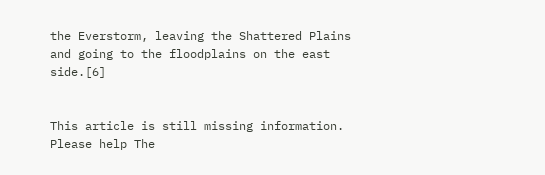the Everstorm, leaving the Shattered Plains and going to the floodplains on the east side.[6]


This article is still missing information. Please help The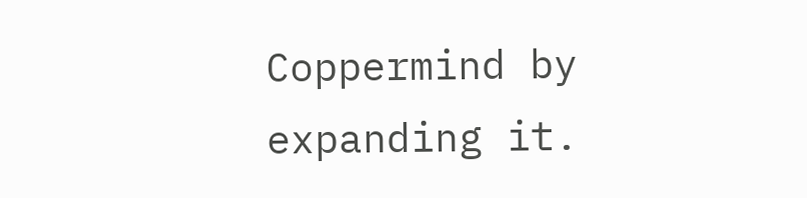Coppermind by expanding it.